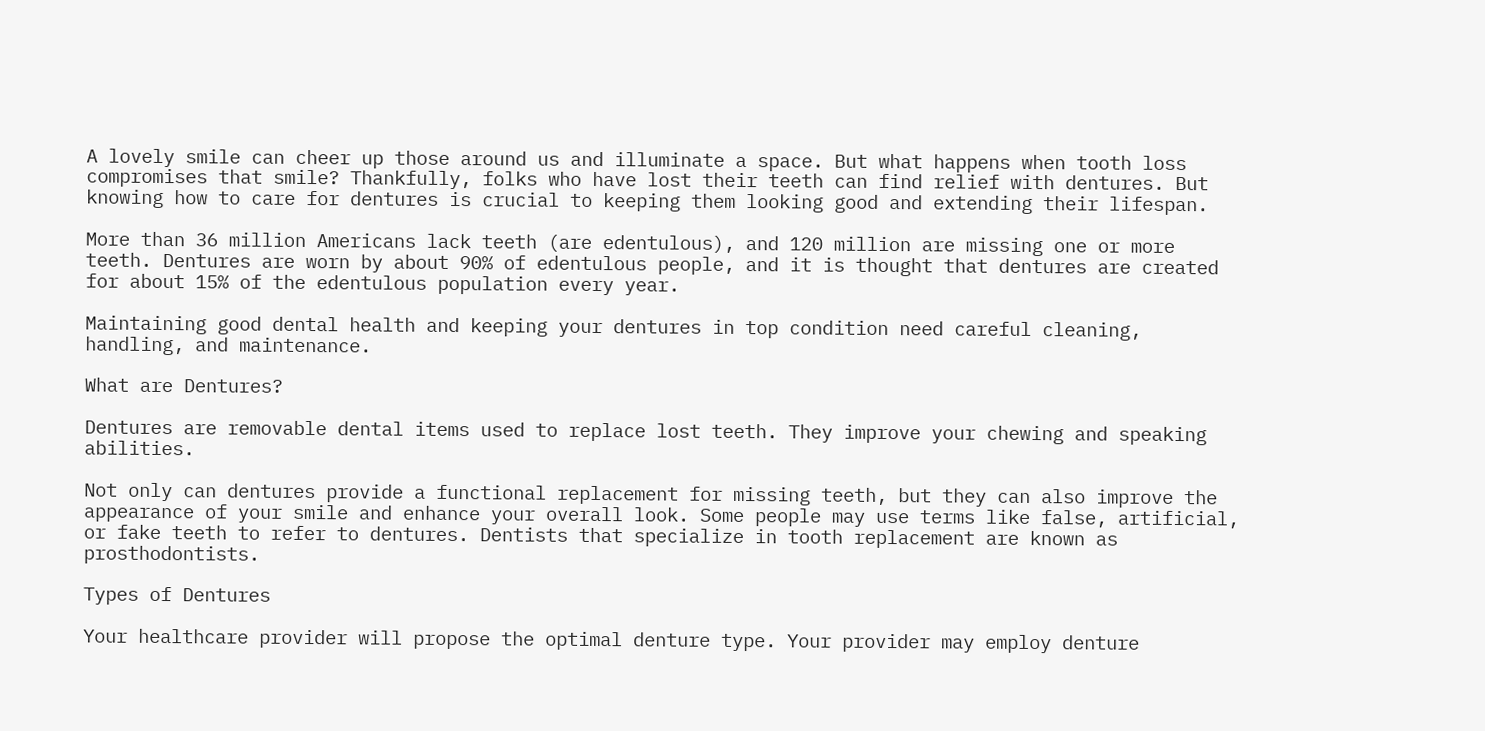A lovely smile can cheer up those around us and illuminate a space. But what happens when tooth loss compromises that smile? Thankfully, folks who have lost their teeth can find relief with dentures. But knowing how to care for dentures is crucial to keeping them looking good and extending their lifespan.

More than 36 million Americans lack teeth (are edentulous), and 120 million are missing one or more teeth. Dentures are worn by about 90% of edentulous people, and it is thought that dentures are created for about 15% of the edentulous population every year.

Maintaining good dental health and keeping your dentures in top condition need careful cleaning, handling, and maintenance.

What are Dentures?

Dentures are removable dental items used to replace lost teeth. They improve your chewing and speaking abilities.

Not only can dentures provide a functional replacement for missing teeth, but they can also improve the appearance of your smile and enhance your overall look. Some people may use terms like false, artificial, or fake teeth to refer to dentures. Dentists that specialize in tooth replacement are known as prosthodontists.

Types of Dentures

Your healthcare provider will propose the optimal denture type. Your provider may employ denture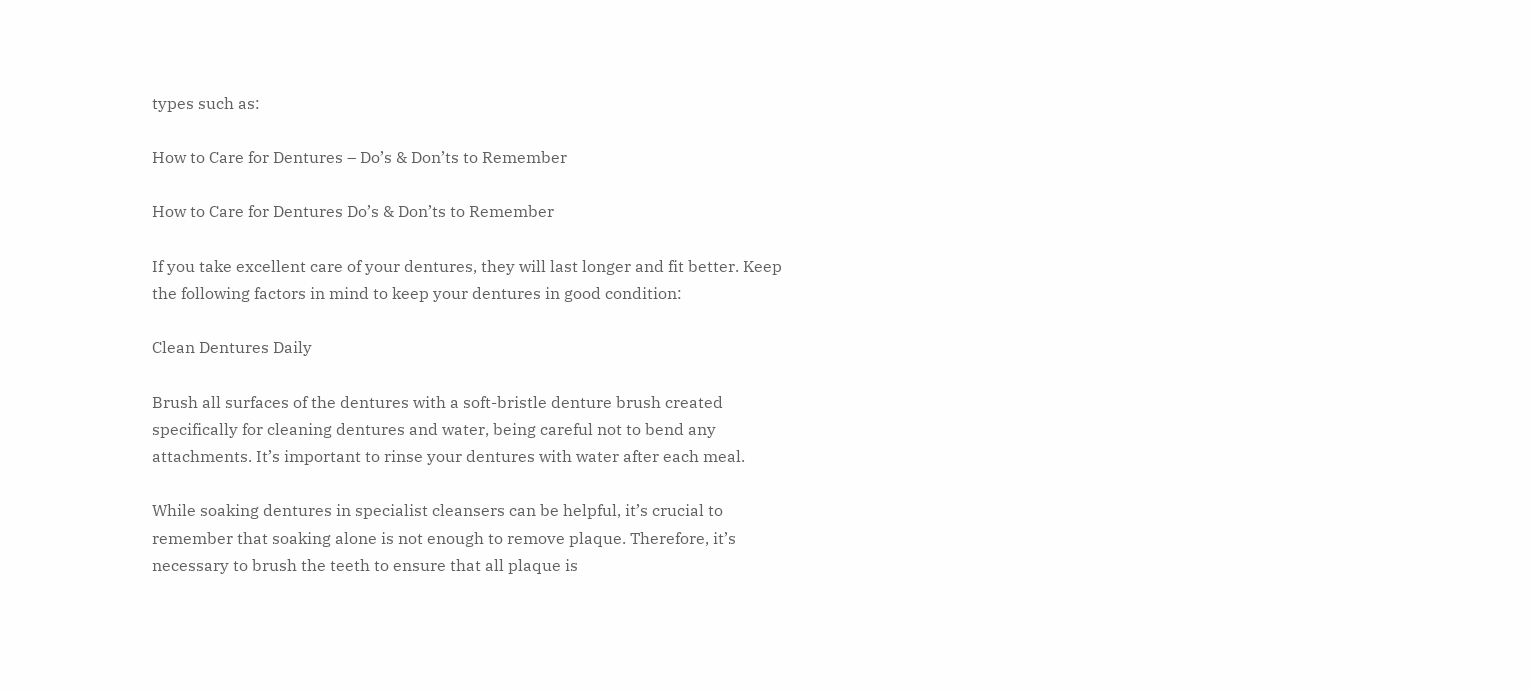types such as:

How to Care for Dentures – Do’s & Don’ts to Remember

How to Care for Dentures Do’s & Don’ts to Remember

If you take excellent care of your dentures, they will last longer and fit better. Keep the following factors in mind to keep your dentures in good condition:

Clean Dentures Daily

Brush all surfaces of the dentures with a soft-bristle denture brush created specifically for cleaning dentures and water, being careful not to bend any attachments. It’s important to rinse your dentures with water after each meal.

While soaking dentures in specialist cleansers can be helpful, it’s crucial to remember that soaking alone is not enough to remove plaque. Therefore, it’s necessary to brush the teeth to ensure that all plaque is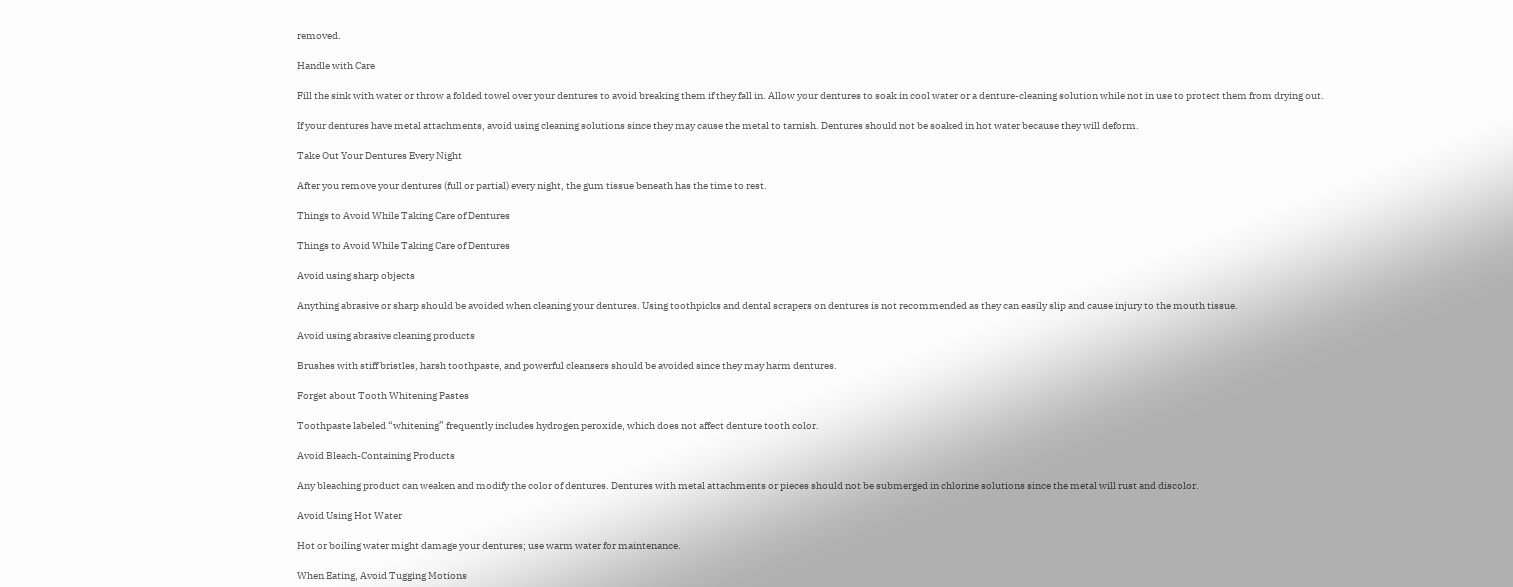removed.

Handle with Care

Fill the sink with water or throw a folded towel over your dentures to avoid breaking them if they fall in. Allow your dentures to soak in cool water or a denture-cleaning solution while not in use to protect them from drying out.

If your dentures have metal attachments, avoid using cleaning solutions since they may cause the metal to tarnish. Dentures should not be soaked in hot water because they will deform.

Take Out Your Dentures Every Night

After you remove your dentures (full or partial) every night, the gum tissue beneath has the time to rest.

Things to Avoid While Taking Care of Dentures

Things to Avoid While Taking Care of Dentures

Avoid using sharp objects

Anything abrasive or sharp should be avoided when cleaning your dentures. Using toothpicks and dental scrapers on dentures is not recommended as they can easily slip and cause injury to the mouth tissue.

Avoid using abrasive cleaning products

Brushes with stiff bristles, harsh toothpaste, and powerful cleansers should be avoided since they may harm dentures.

Forget about Tooth Whitening Pastes

Toothpaste labeled “whitening” frequently includes hydrogen peroxide, which does not affect denture tooth color.

Avoid Bleach-Containing Products

Any bleaching product can weaken and modify the color of dentures. Dentures with metal attachments or pieces should not be submerged in chlorine solutions since the metal will rust and discolor.

Avoid Using Hot Water

Hot or boiling water might damage your dentures; use warm water for maintenance.

When Eating, Avoid Tugging Motions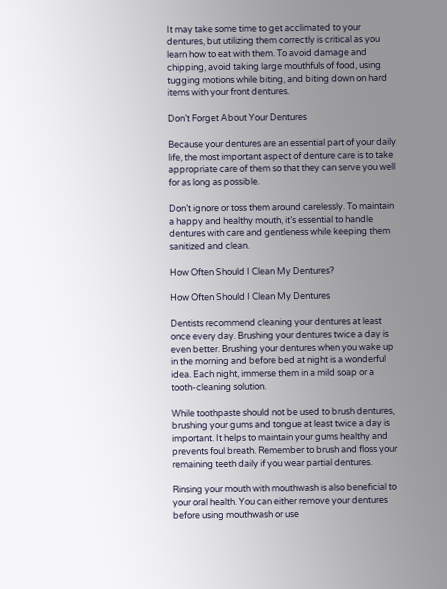It may take some time to get acclimated to your dentures, but utilizing them correctly is critical as you learn how to eat with them. To avoid damage and chipping, avoid taking large mouthfuls of food, using tugging motions while biting, and biting down on hard items with your front dentures.

Don’t Forget About Your Dentures

Because your dentures are an essential part of your daily life, the most important aspect of denture care is to take appropriate care of them so that they can serve you well for as long as possible.

Don’t ignore or toss them around carelessly. To maintain a happy and healthy mouth, it’s essential to handle dentures with care and gentleness while keeping them sanitized and clean.

How Often Should I Clean My Dentures?

How Often Should I Clean My Dentures

Dentists recommend cleaning your dentures at least once every day. Brushing your dentures twice a day is even better. Brushing your dentures when you wake up in the morning and before bed at night is a wonderful idea. Each night, immerse them in a mild soap or a tooth-cleaning solution.

While toothpaste should not be used to brush dentures, brushing your gums and tongue at least twice a day is important. It helps to maintain your gums healthy and prevents foul breath. Remember to brush and floss your remaining teeth daily if you wear partial dentures.

Rinsing your mouth with mouthwash is also beneficial to your oral health. You can either remove your dentures before using mouthwash or use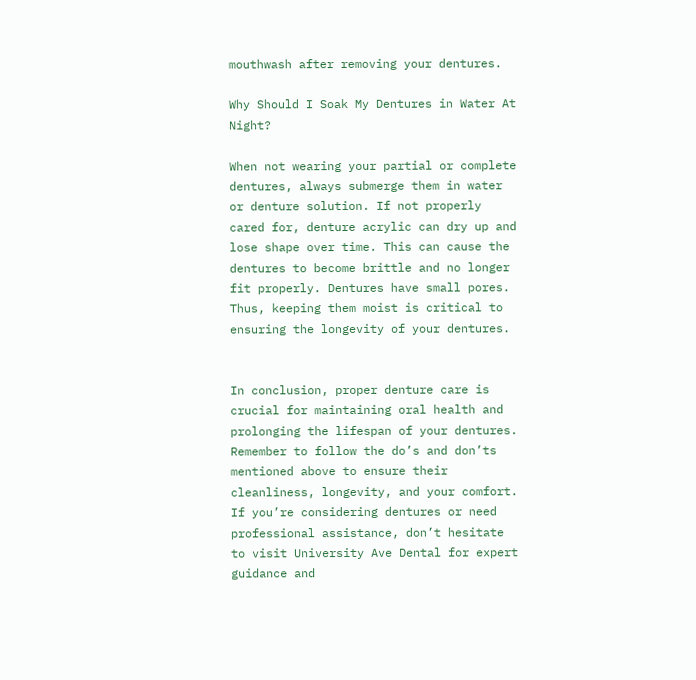mouthwash after removing your dentures.

Why Should I Soak My Dentures in Water At Night?

When not wearing your partial or complete dentures, always submerge them in water or denture solution. If not properly cared for, denture acrylic can dry up and lose shape over time. This can cause the dentures to become brittle and no longer fit properly. Dentures have small pores. Thus, keeping them moist is critical to ensuring the longevity of your dentures.


In conclusion, proper denture care is crucial for maintaining oral health and prolonging the lifespan of your dentures. Remember to follow the do’s and don’ts mentioned above to ensure their cleanliness, longevity, and your comfort. If you’re considering dentures or need professional assistance, don’t hesitate to visit University Ave Dental for expert guidance and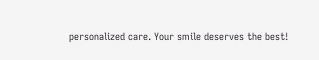personalized care. Your smile deserves the best!